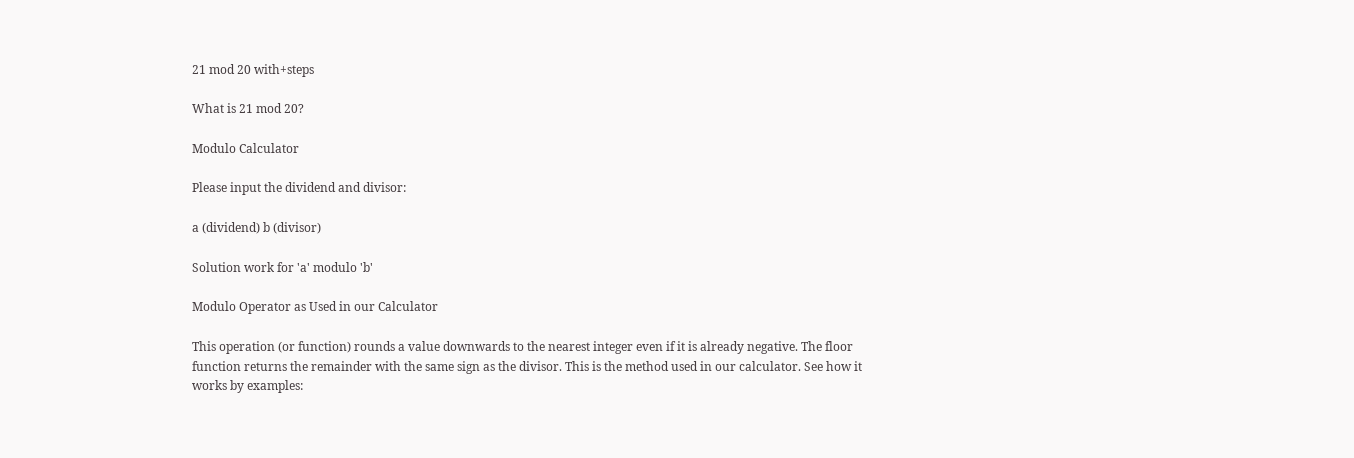21 mod 20 with+steps

What is 21 mod 20?

Modulo Calculator

Please input the dividend and divisor:

a (dividend) b (divisor)

Solution work for 'a' modulo 'b'

Modulo Operator as Used in our Calculator

This operation (or function) rounds a value downwards to the nearest integer even if it is already negative. The floor function returns the remainder with the same sign as the divisor. This is the method used in our calculator. See how it works by examples: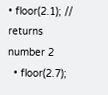• floor(2.1); // returns number 2
  • floor(2.7);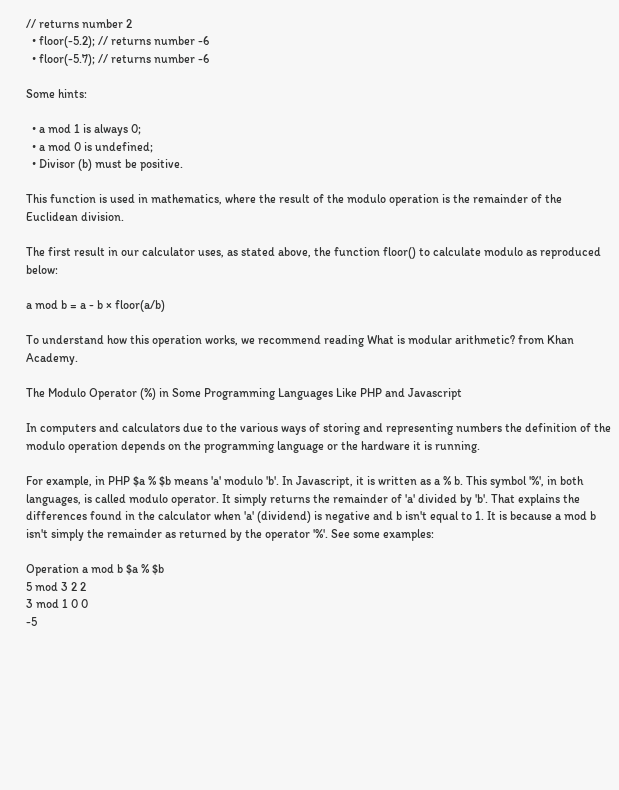// returns number 2
  • floor(-5.2); // returns number -6
  • floor(-5.7); // returns number -6

Some hints:

  • a mod 1 is always 0;
  • a mod 0 is undefined;
  • Divisor (b) must be positive.

This function is used in mathematics, where the result of the modulo operation is the remainder of the Euclidean division.

The first result in our calculator uses, as stated above, the function floor() to calculate modulo as reproduced below:

a mod b = a - b × floor(a/b)

To understand how this operation works, we recommend reading What is modular arithmetic? from Khan Academy.

The Modulo Operator (%) in Some Programming Languages Like PHP and Javascript

In computers and calculators due to the various ways of storing and representing numbers the definition of the modulo operation depends on the programming language or the hardware it is running.

For example, in PHP $a % $b means 'a' modulo 'b'. In Javascript, it is written as a % b. This symbol '%', in both languages, is called modulo operator. It simply returns the remainder of 'a' divided by 'b'. That explains the differences found in the calculator when 'a' (dividend) is negative and b isn't equal to 1. It is because a mod b isn't simply the remainder as returned by the operator '%'. See some examples:

Operation a mod b $a % $b
5 mod 3 2 2
3 mod 1 0 0
-5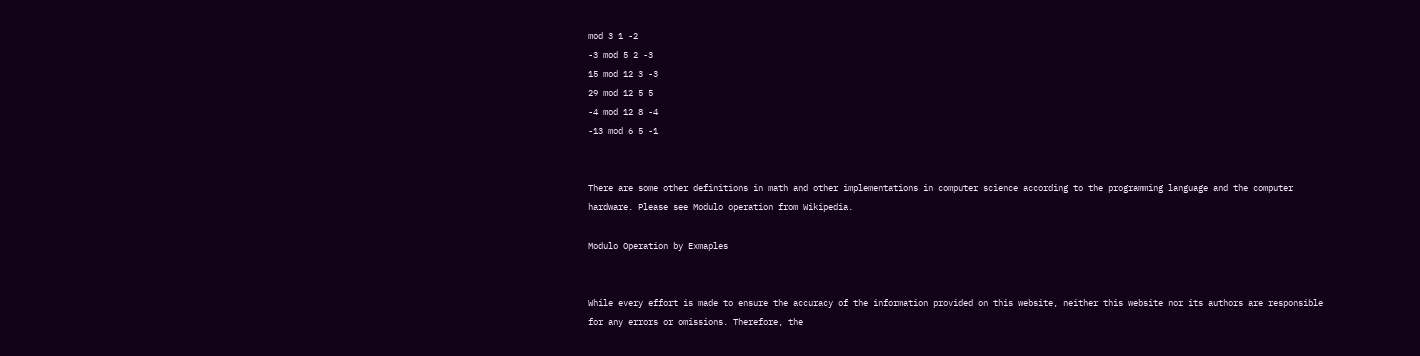mod 3 1 -2
-3 mod 5 2 -3
15 mod 12 3 -3
29 mod 12 5 5
-4 mod 12 8 -4
-13 mod 6 5 -1


There are some other definitions in math and other implementations in computer science according to the programming language and the computer hardware. Please see Modulo operation from Wikipedia.

Modulo Operation by Exmaples


While every effort is made to ensure the accuracy of the information provided on this website, neither this website nor its authors are responsible for any errors or omissions. Therefore, the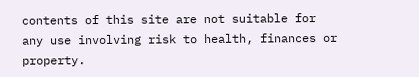contents of this site are not suitable for any use involving risk to health, finances or property.